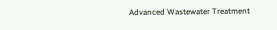Advanced Wastewater Treatment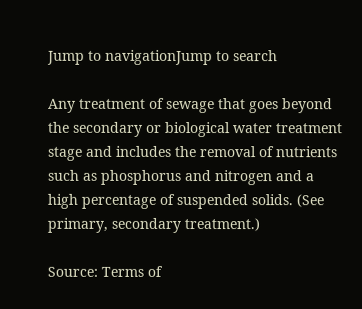Jump to navigationJump to search

Any treatment of sewage that goes beyond the secondary or biological water treatment stage and includes the removal of nutrients such as phosphorus and nitrogen and a high percentage of suspended solids. (See primary, secondary treatment.)

Source: Terms of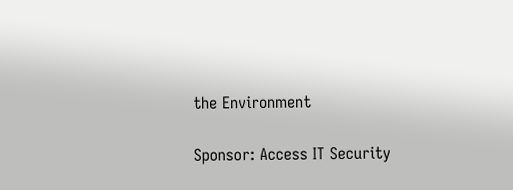the Environment

Sponsor: Access IT Security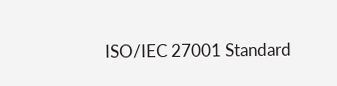ISO/IEC 27001 Standard